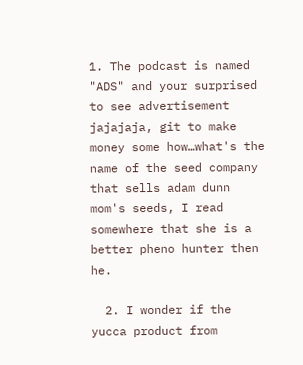1. The podcast is named "ADS" and your surprised to see advertisement jajajaja, git to make money some how…what's the name of the seed company that sells adam dunn mom's seeds, I read somewhere that she is a better pheno hunter then he.

  2. I wonder if the yucca product from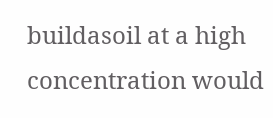buildasoil at a high concentration would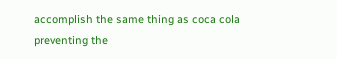accomplish the same thing as coca cola preventing the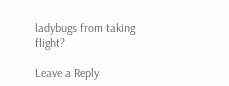ladybugs from taking flight?

Leave a Reply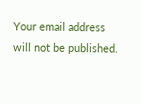Your email address will not be published.